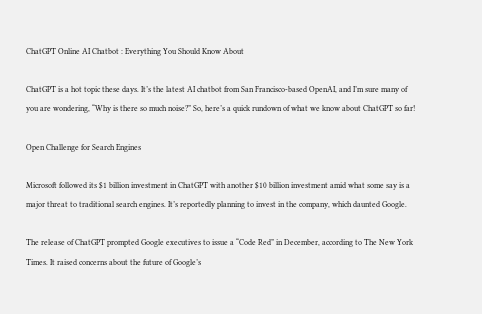ChatGPT Online AI Chatbot : Everything You Should Know About

ChatGPT is a hot topic these days. It’s the latest AI chatbot from San Francisco-based OpenAI, and I’m sure many of you are wondering, “Why is there so much noise?” So, here’s a quick rundown of what we know about ChatGPT so far!

Open Challenge for Search Engines

Microsoft followed its $1 billion investment in ChatGPT with another $10 billion investment amid what some say is a major threat to traditional search engines. It’s reportedly planning to invest in the company, which daunted Google.

The release of ChatGPT prompted Google executives to issue a “Code Red” in December, according to The New York Times. It raised concerns about the future of Google’s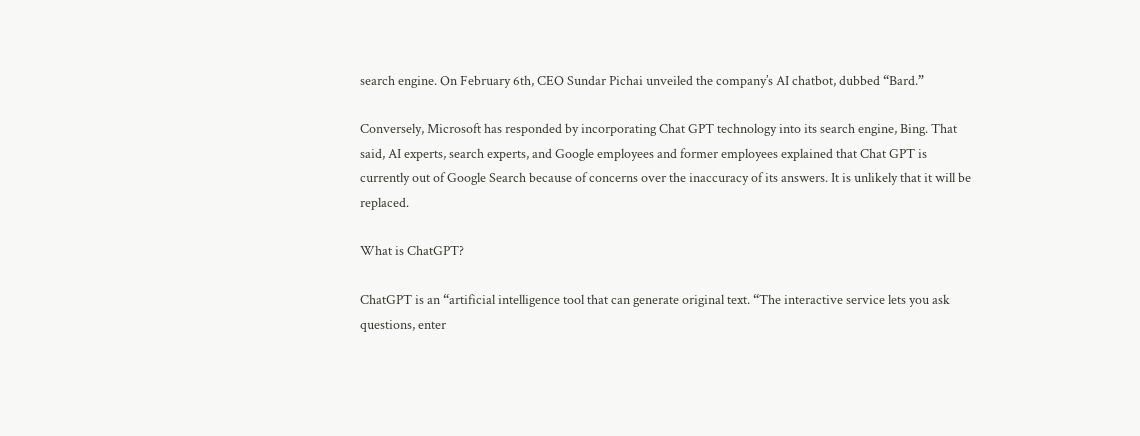search engine. On February 6th, CEO Sundar Pichai unveiled the company’s AI chatbot, dubbed “Bard.”

Conversely, Microsoft has responded by incorporating Chat GPT technology into its search engine, Bing. That said, AI experts, search experts, and Google employees and former employees explained that Chat GPT is currently out of Google Search because of concerns over the inaccuracy of its answers. It is unlikely that it will be replaced.

What is ChatGPT?

ChatGPT is an “artificial intelligence tool that can generate original text. “The interactive service lets you ask questions, enter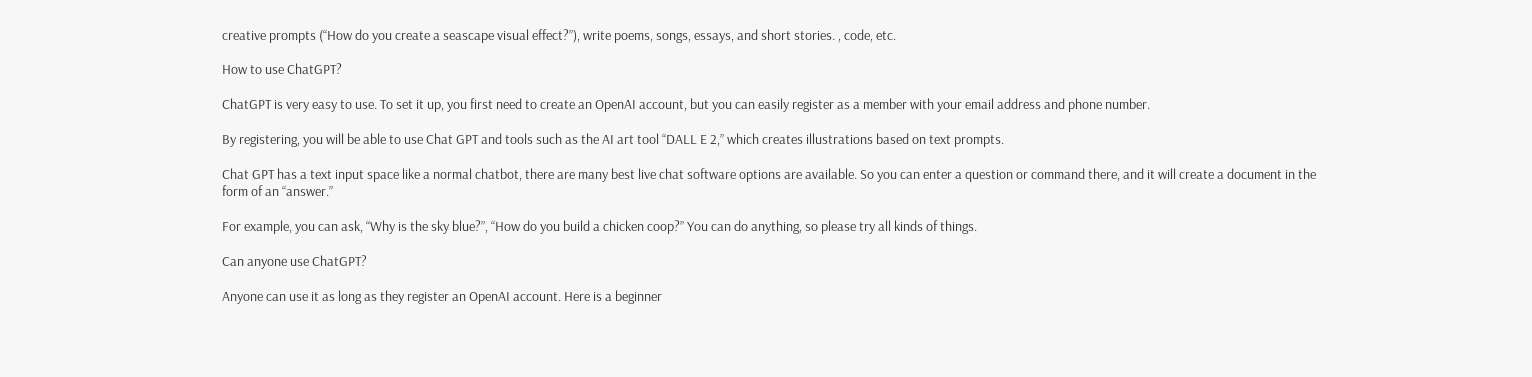creative prompts (“How do you create a seascape visual effect?”), write poems, songs, essays, and short stories. , code, etc.

How to use ChatGPT?

ChatGPT is very easy to use. To set it up, you first need to create an OpenAI account, but you can easily register as a member with your email address and phone number.

By registering, you will be able to use Chat GPT and tools such as the AI art tool “DALL E 2,” which creates illustrations based on text prompts.

Chat GPT has a text input space like a normal chatbot, there are many best live chat software options are available. So you can enter a question or command there, and it will create a document in the form of an “answer.”

For example, you can ask, “Why is the sky blue?”, “How do you build a chicken coop?” You can do anything, so please try all kinds of things.

Can anyone use ChatGPT?

Anyone can use it as long as they register an OpenAI account. Here is a beginner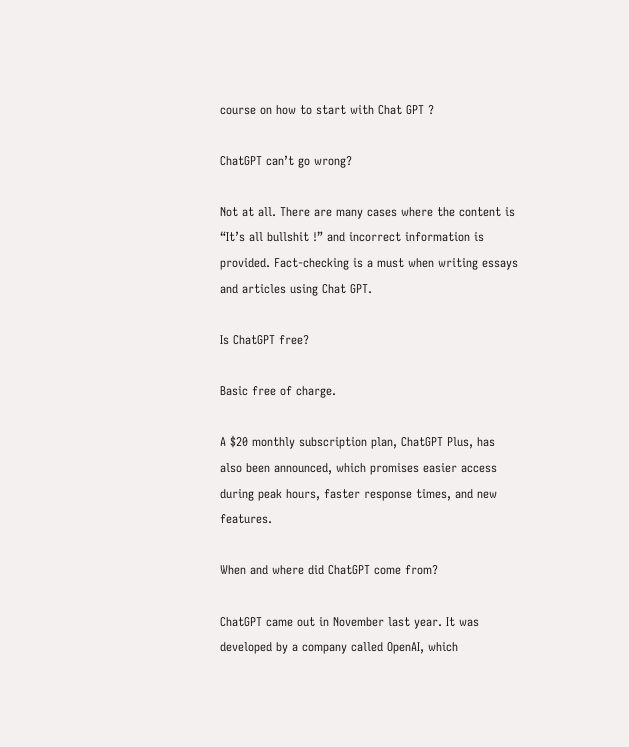course on how to start with Chat GPT ?

ChatGPT can’t go wrong?

Not at all. There are many cases where the content is “It’s all bullshit !” and incorrect information is provided. Fact-checking is a must when writing essays and articles using Chat GPT.

Is ChatGPT free?

Basic free of charge.

A $20 monthly subscription plan, ChatGPT Plus, has also been announced, which promises easier access during peak hours, faster response times, and new features.

When and where did ChatGPT come from?

ChatGPT came out in November last year. It was developed by a company called OpenAI, which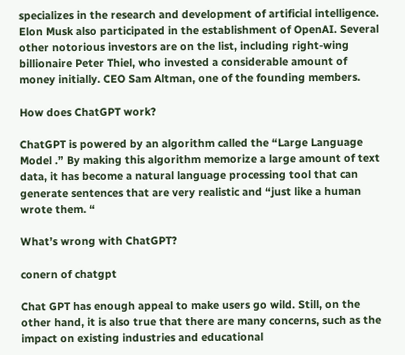specializes in the research and development of artificial intelligence. Elon Musk also participated in the establishment of OpenAI. Several other notorious investors are on the list, including right-wing billionaire Peter Thiel, who invested a considerable amount of money initially. CEO Sam Altman, one of the founding members.

How does ChatGPT work?

ChatGPT is powered by an algorithm called the “Large Language Model .” By making this algorithm memorize a large amount of text data, it has become a natural language processing tool that can generate sentences that are very realistic and “just like a human wrote them. “

What’s wrong with ChatGPT?

conern of chatgpt

Chat GPT has enough appeal to make users go wild. Still, on the other hand, it is also true that there are many concerns, such as the impact on existing industries and educational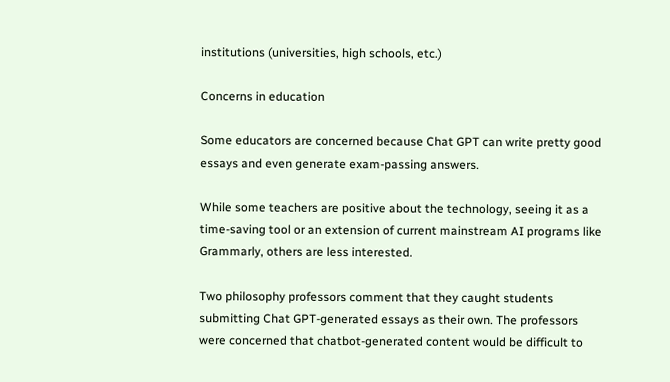institutions (universities, high schools, etc.)

Concerns in education

Some educators are concerned because Chat GPT can write pretty good essays and even generate exam-passing answers.

While some teachers are positive about the technology, seeing it as a time-saving tool or an extension of current mainstream AI programs like Grammarly, others are less interested.

Two philosophy professors comment that they caught students submitting Chat GPT-generated essays as their own. The professors were concerned that chatbot-generated content would be difficult to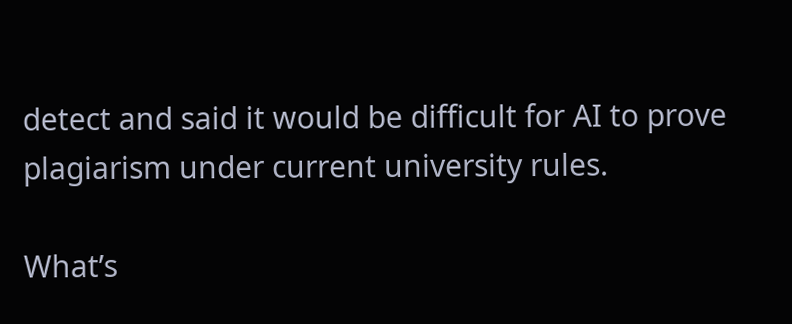detect and said it would be difficult for AI to prove plagiarism under current university rules.

What’s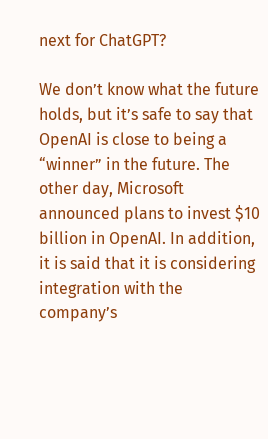next for ChatGPT?

We don’t know what the future holds, but it’s safe to say that OpenAI is close to being a “winner” in the future. The other day, Microsoft announced plans to invest $10 billion in OpenAI. In addition, it is said that it is considering integration with the company’s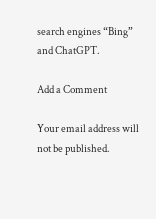search engines “Bing” and ChatGPT.

Add a Comment

Your email address will not be published.